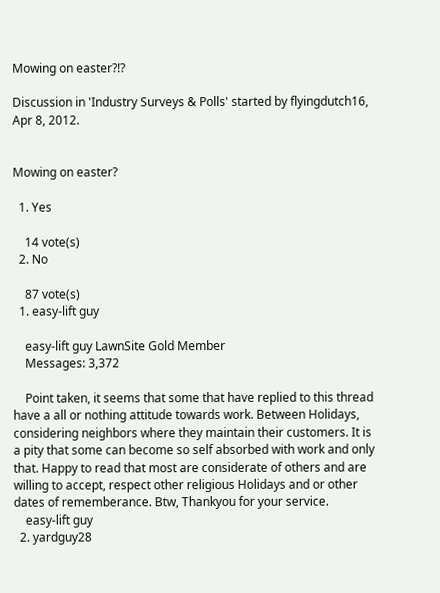Mowing on easter?!?

Discussion in 'Industry Surveys & Polls' started by flyingdutch16, Apr 8, 2012.


Mowing on easter?

  1. Yes

    14 vote(s)
  2. No

    87 vote(s)
  1. easy-lift guy

    easy-lift guy LawnSite Gold Member
    Messages: 3,372

    Point taken, it seems that some that have replied to this thread have a all or nothing attitude towards work. Between Holidays, considering neighbors where they maintain their customers. It is a pity that some can become so self absorbed with work and only that. Happy to read that most are considerate of others and are willing to accept, respect other religious Holidays and or other dates of rememberance. Btw, Thankyou for your service.
    easy-lift guy
  2. yardguy28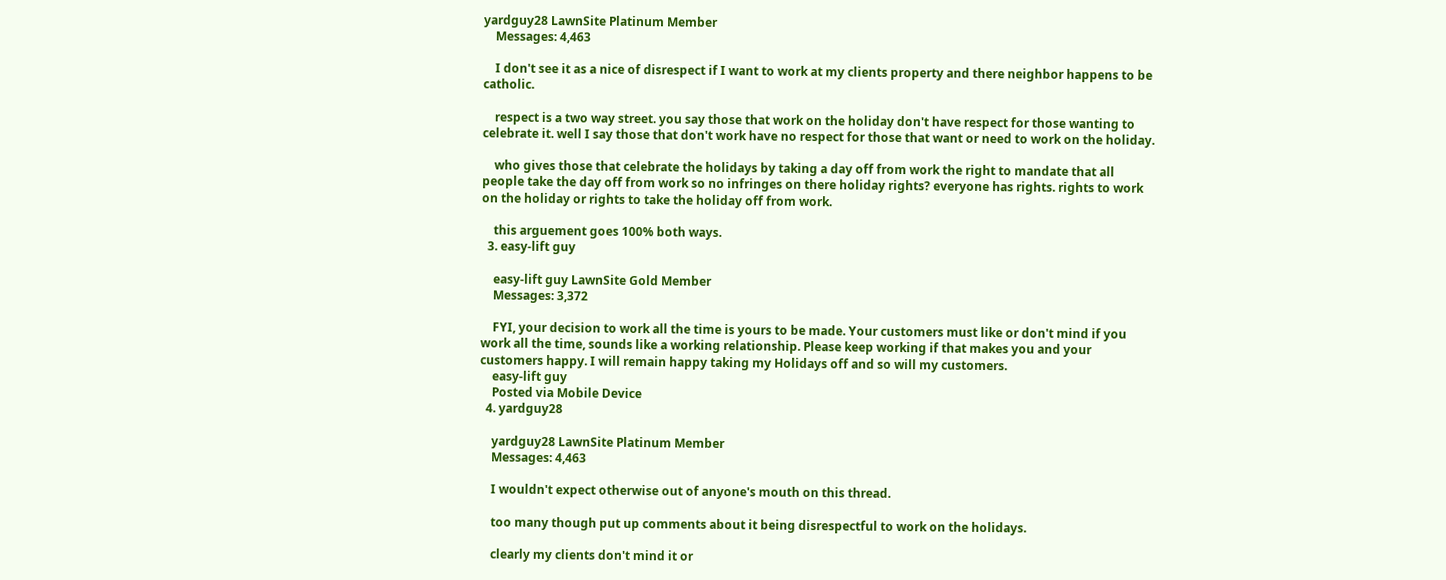yardguy28 LawnSite Platinum Member
    Messages: 4,463

    I don't see it as a nice of disrespect if I want to work at my clients property and there neighbor happens to be catholic.

    respect is a two way street. you say those that work on the holiday don't have respect for those wanting to celebrate it. well I say those that don't work have no respect for those that want or need to work on the holiday.

    who gives those that celebrate the holidays by taking a day off from work the right to mandate that all people take the day off from work so no infringes on there holiday rights? everyone has rights. rights to work on the holiday or rights to take the holiday off from work.

    this arguement goes 100% both ways.
  3. easy-lift guy

    easy-lift guy LawnSite Gold Member
    Messages: 3,372

    FYI, your decision to work all the time is yours to be made. Your customers must like or don't mind if you work all the time, sounds like a working relationship. Please keep working if that makes you and your customers happy. I will remain happy taking my Holidays off and so will my customers.
    easy-lift guy
    Posted via Mobile Device
  4. yardguy28

    yardguy28 LawnSite Platinum Member
    Messages: 4,463

    I wouldn't expect otherwise out of anyone's mouth on this thread.

    too many though put up comments about it being disrespectful to work on the holidays.

    clearly my clients don't mind it or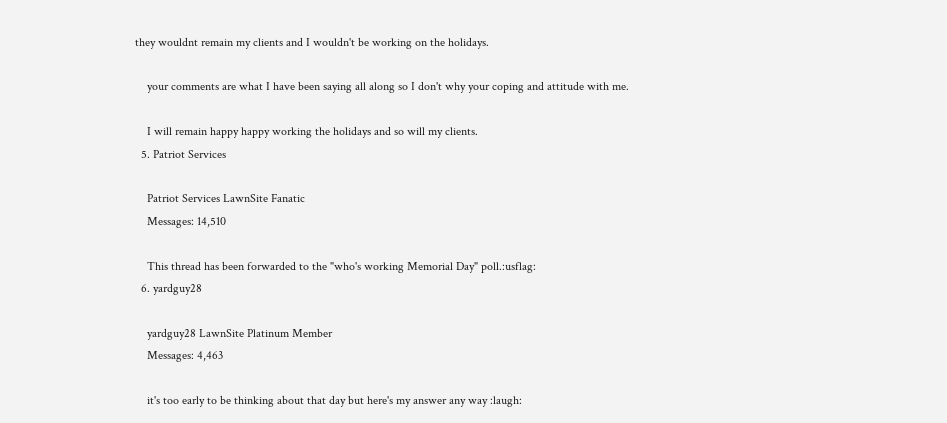they wouldnt remain my clients and I wouldn't be working on the holidays.

    your comments are what I have been saying all along so I don't why your coping and attitude with me.

    I will remain happy happy working the holidays and so will my clients.
  5. Patriot Services

    Patriot Services LawnSite Fanatic
    Messages: 14,510

    This thread has been forwarded to the "who's working Memorial Day" poll.:usflag:
  6. yardguy28

    yardguy28 LawnSite Platinum Member
    Messages: 4,463

    it's too early to be thinking about that day but here's my answer any way :laugh: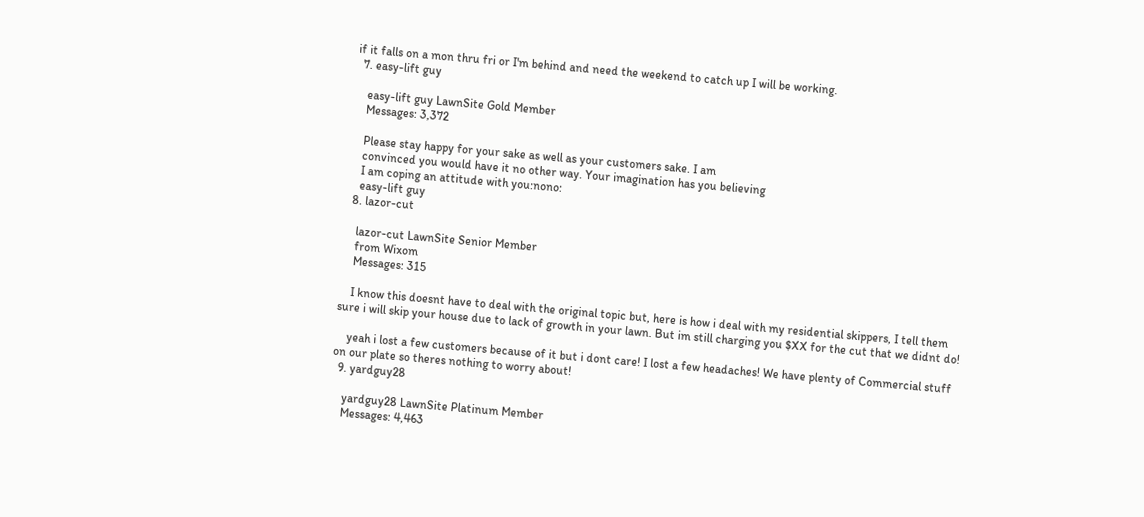if it falls on a mon thru fri or I'm behind and need the weekend to catch up I will be working.
  7. easy-lift guy

    easy-lift guy LawnSite Gold Member
    Messages: 3,372

    Please stay happy for your sake as well as your customers sake. I am
    convinced you would have it no other way. Your imagination has you believing
    I am coping an attitude with you:nono:
    easy-lift guy
  8. lazor-cut

    lazor-cut LawnSite Senior Member
    from Wixom
    Messages: 315

    I know this doesnt have to deal with the original topic but, here is how i deal with my residential skippers, I tell them sure i will skip your house due to lack of growth in your lawn. But im still charging you $XX for the cut that we didnt do!

    yeah i lost a few customers because of it but i dont care! I lost a few headaches! We have plenty of Commercial stuff on our plate so theres nothing to worry about!
  9. yardguy28

    yardguy28 LawnSite Platinum Member
    Messages: 4,463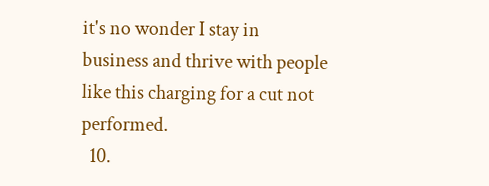it's no wonder I stay in business and thrive with people like this charging for a cut not performed.
  10.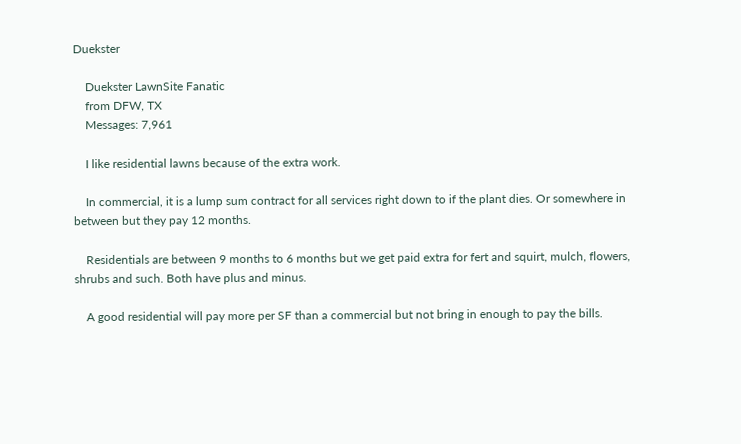Duekster

    Duekster LawnSite Fanatic
    from DFW, TX
    Messages: 7,961

    I like residential lawns because of the extra work.

    In commercial, it is a lump sum contract for all services right down to if the plant dies. Or somewhere in between but they pay 12 months.

    Residentials are between 9 months to 6 months but we get paid extra for fert and squirt, mulch, flowers, shrubs and such. Both have plus and minus.

    A good residential will pay more per SF than a commercial but not bring in enough to pay the bills.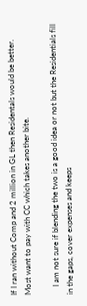If I ran without Comp and 2 million in GL then Residentals would be better. Most want to pay with CC which takes another bite.

    I am not sure if blending the two is a good idea or not but the Residentials fill in the gaps, cover expenses and keeps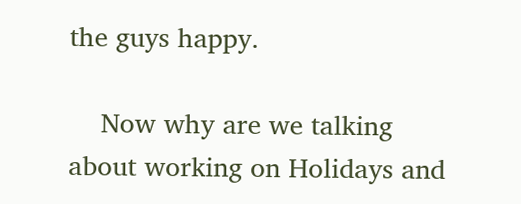the guys happy.

    Now why are we talking about working on Holidays and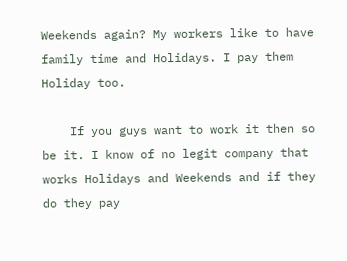Weekends again? My workers like to have family time and Holidays. I pay them Holiday too.

    If you guys want to work it then so be it. I know of no legit company that works Holidays and Weekends and if they do they pay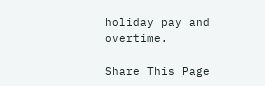holiday pay and overtime.

Share This Page